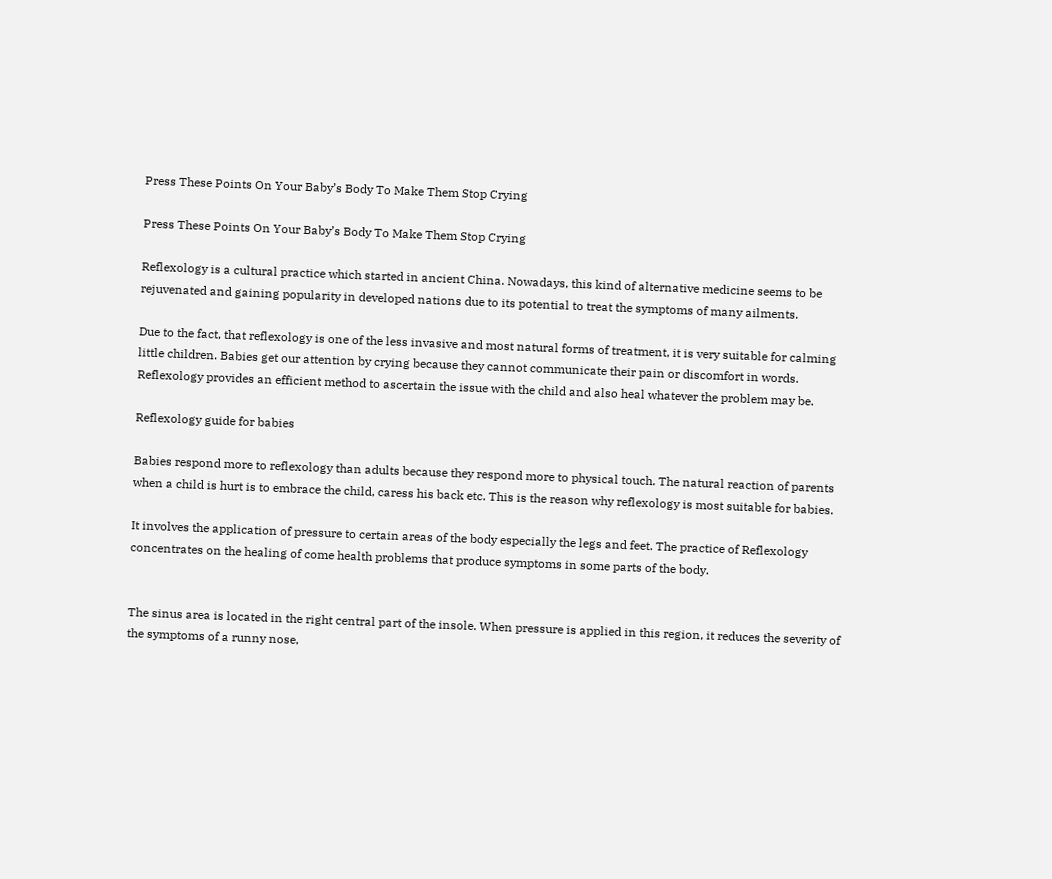Press These Points On Your Baby’s Body To Make Them Stop Crying

Press These Points On Your Baby’s Body To Make Them Stop Crying

Reflexology is a cultural practice which started in ancient China. Nowadays, this kind of alternative medicine seems to be rejuvenated and gaining popularity in developed nations due to its potential to treat the symptoms of many ailments.

Due to the fact, that reflexology is one of the less invasive and most natural forms of treatment, it is very suitable for calming little children. Babies get our attention by crying because they cannot communicate their pain or discomfort in words. Reflexology provides an efficient method to ascertain the issue with the child and also heal whatever the problem may be.

Reflexology guide for babies

Babies respond more to reflexology than adults because they respond more to physical touch. The natural reaction of parents when a child is hurt is to embrace the child, caress his back etc. This is the reason why reflexology is most suitable for babies.

It involves the application of pressure to certain areas of the body especially the legs and feet. The practice of Reflexology concentrates on the healing of come health problems that produce symptoms in some parts of the body.


The sinus area is located in the right central part of the insole. When pressure is applied in this region, it reduces the severity of the symptoms of a runny nose,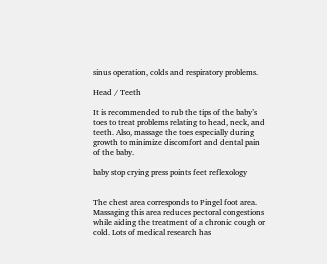sinus operation, colds and respiratory problems.

Head / Teeth

It is recommended to rub the tips of the baby’s toes to treat problems relating to head, neck, and teeth. Also, massage the toes especially during growth to minimize discomfort and dental pain of the baby.

baby stop crying press points feet reflexology


The chest area corresponds to Pingel foot area. Massaging this area reduces pectoral congestions while aiding the treatment of a chronic cough or cold. Lots of medical research has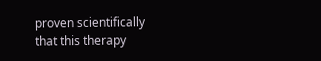proven scientifically that this therapy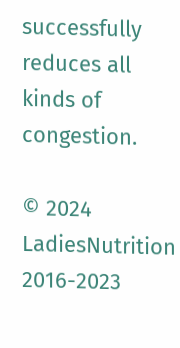successfully reduces all kinds of congestion.

© 2024 LadiesNutrition 2016-2023